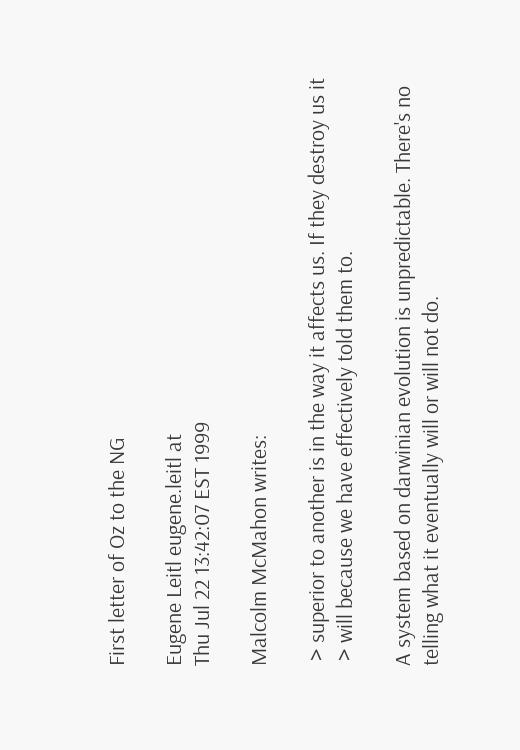First letter of Oz to the NG

Eugene Leitl eugene.leitl at
Thu Jul 22 13:42:07 EST 1999

Malcolm McMahon writes:

 > superior to another is in the way it affects us. If they destroy us it
 > will because we have effectively told them to.

A system based on darwinian evolution is unpredictable. There's no
telling what it eventually will or will not do.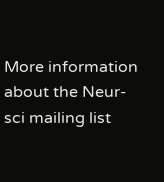More information about the Neur-sci mailing list